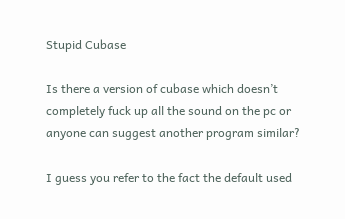Stupid Cubase

Is there a version of cubase which doesn’t completely fuck up all the sound on the pc or anyone can suggest another program similar?

I guess you refer to the fact the default used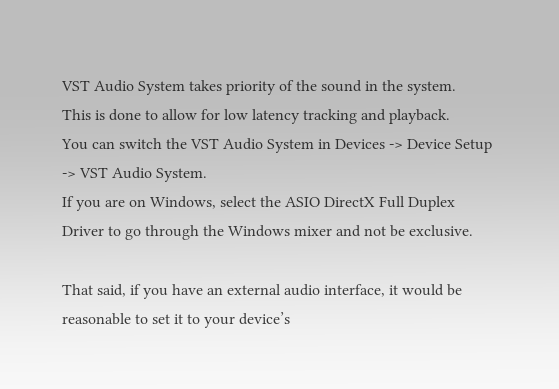VST Audio System takes priority of the sound in the system.
This is done to allow for low latency tracking and playback.
You can switch the VST Audio System in Devices -> Device Setup -> VST Audio System.
If you are on Windows, select the ASIO DirectX Full Duplex Driver to go through the Windows mixer and not be exclusive.

That said, if you have an external audio interface, it would be reasonable to set it to your device’s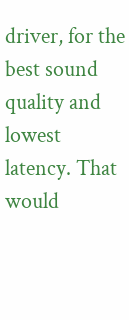driver, for the best sound quality and lowest latency. That would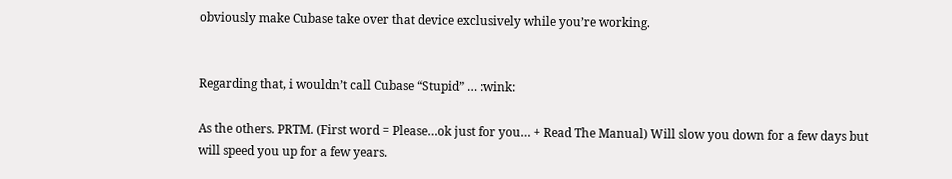obviously make Cubase take over that device exclusively while you’re working.


Regarding that, i wouldn’t call Cubase “Stupid” … :wink:

As the others. PRTM. (First word = Please…ok just for you… + Read The Manual) Will slow you down for a few days but will speed you up for a few years.